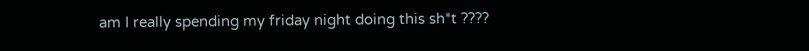am I really spending my friday night doing this sh*t ????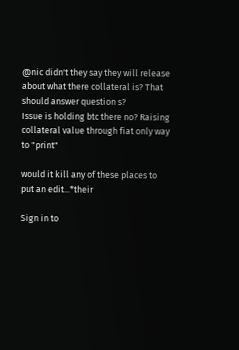@nic didn't they say they will release about what there collateral is? That should answer question s?
Issue is holding btc there no? Raising collateral value through fiat only way to "print"

would it kill any of these places to put an edit...*their

Sign in to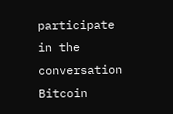participate in the conversation
Bitcoin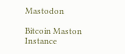Mastodon

Bitcoin Maston Instance